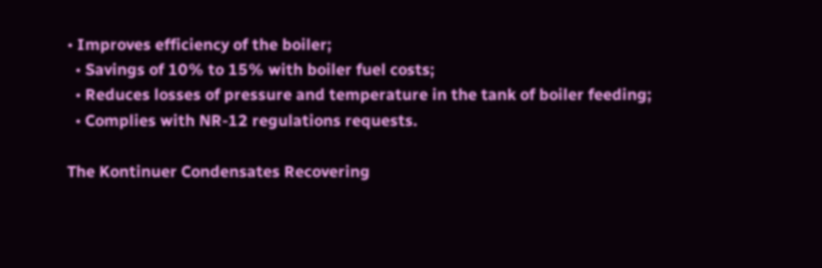• Improves efficiency of the boiler;
  • Savings of 10% to 15% with boiler fuel costs;
  • Reduces losses of pressure and temperature in the tank of boiler feeding;
  • Complies with NR-12 regulations requests.

The Kontinuer Condensates Recovering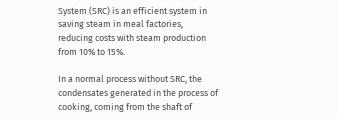System (SRC) is an efficient system in saving steam in meal factories, reducing costs with steam production from 10% to 15%.

In a normal process without SRC, the condensates generated in the process of cooking, coming from the shaft of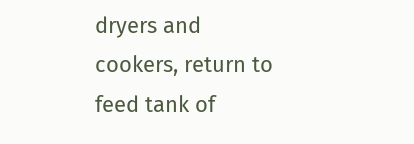dryers and cookers, return to feed tank of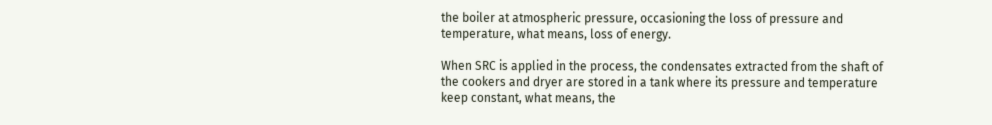the boiler at atmospheric pressure, occasioning the loss of pressure and temperature, what means, loss of energy.

When SRC is applied in the process, the condensates extracted from the shaft of the cookers and dryer are stored in a tank where its pressure and temperature keep constant, what means, the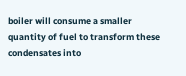boiler will consume a smaller quantity of fuel to transform these condensates into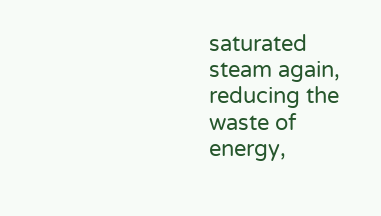saturated steam again, reducing the waste of energy,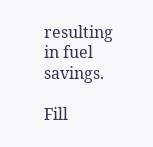resulting in fuel savings.

Fill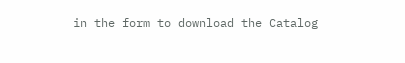in the form to download the Catalog